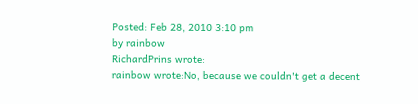Posted: Feb 28, 2010 3:10 pm
by rainbow
RichardPrins wrote:
rainbow wrote:No, because we couldn't get a decent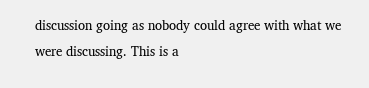discussion going as nobody could agree with what we were discussing. This is a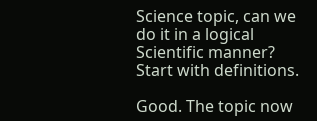Science topic, can we do it in a logical Scientific manner?
Start with definitions.

Good. The topic now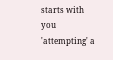starts with you 'attempting' a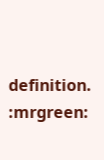definition. :mrgreen: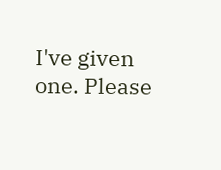I've given one. Please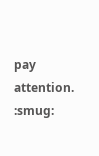pay attention. :smug: